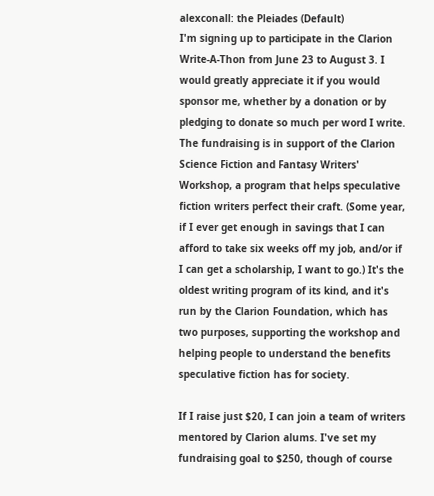alexconall: the Pleiades (Default)
I'm signing up to participate in the Clarion Write-A-Thon from June 23 to August 3. I would greatly appreciate it if you would sponsor me, whether by a donation or by pledging to donate so much per word I write. The fundraising is in support of the Clarion Science Fiction and Fantasy Writers' Workshop, a program that helps speculative fiction writers perfect their craft. (Some year, if I ever get enough in savings that I can afford to take six weeks off my job, and/or if I can get a scholarship, I want to go.) It's the oldest writing program of its kind, and it's run by the Clarion Foundation, which has two purposes, supporting the workshop and helping people to understand the benefits speculative fiction has for society.

If I raise just $20, I can join a team of writers mentored by Clarion alums. I've set my fundraising goal to $250, though of course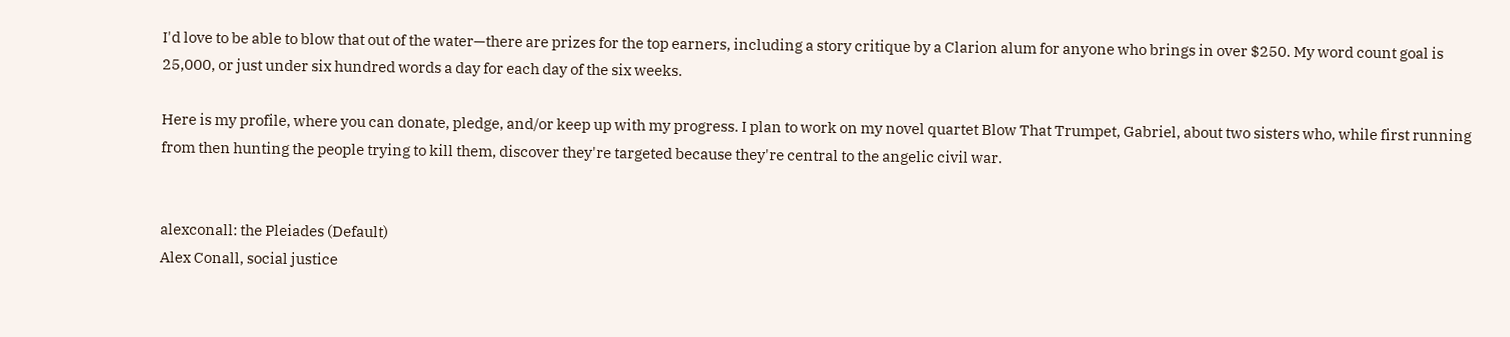I'd love to be able to blow that out of the water—there are prizes for the top earners, including a story critique by a Clarion alum for anyone who brings in over $250. My word count goal is 25,000, or just under six hundred words a day for each day of the six weeks.

Here is my profile, where you can donate, pledge, and/or keep up with my progress. I plan to work on my novel quartet Blow That Trumpet, Gabriel, about two sisters who, while first running from then hunting the people trying to kill them, discover they're targeted because they're central to the angelic civil war.


alexconall: the Pleiades (Default)
Alex Conall, social justice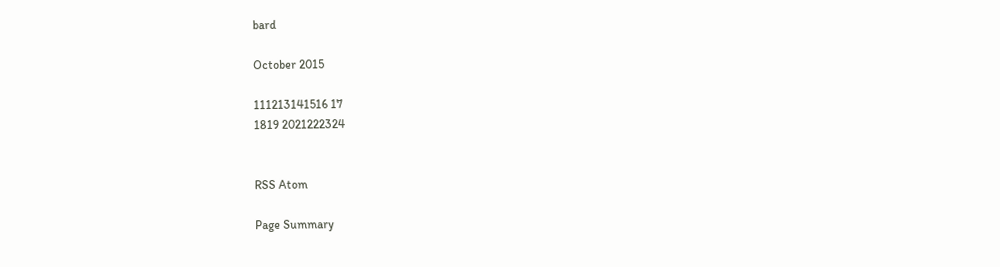bard

October 2015

111213141516 17
1819 2021222324


RSS Atom

Page Summary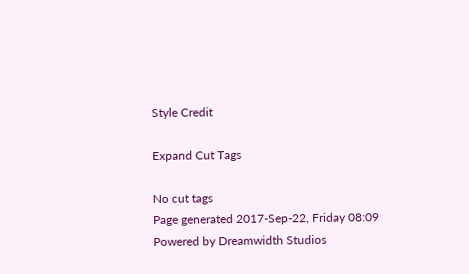Style Credit

Expand Cut Tags

No cut tags
Page generated 2017-Sep-22, Friday 08:09
Powered by Dreamwidth Studios